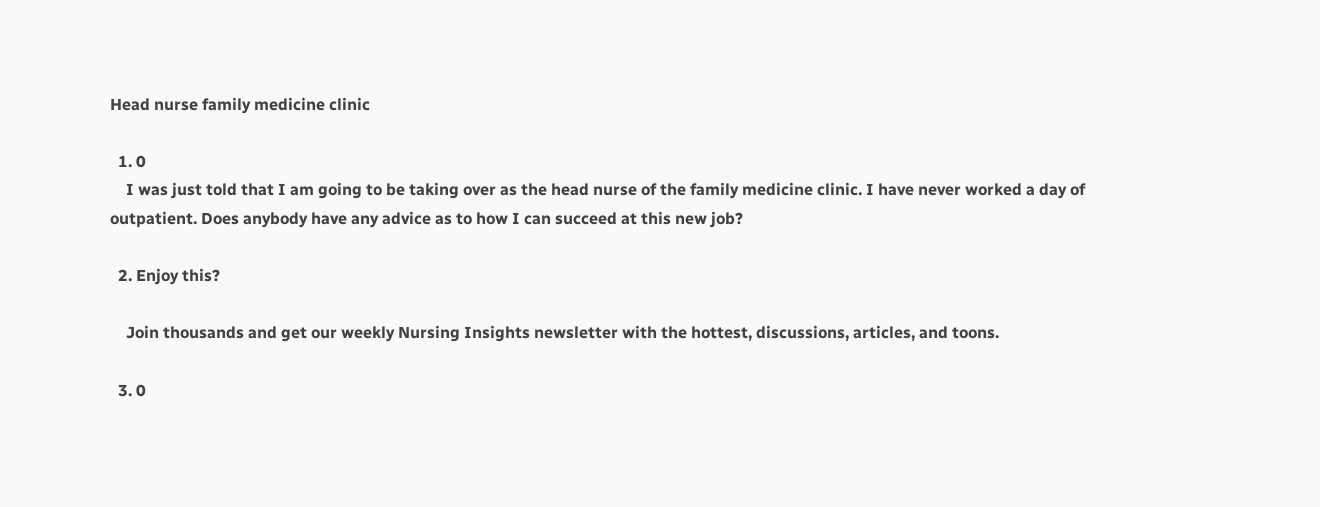Head nurse family medicine clinic

  1. 0
    I was just told that I am going to be taking over as the head nurse of the family medicine clinic. I have never worked a day of outpatient. Does anybody have any advice as to how I can succeed at this new job?

  2. Enjoy this?

    Join thousands and get our weekly Nursing Insights newsletter with the hottest, discussions, articles, and toons.

  3. 0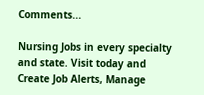Comments...

Nursing Jobs in every specialty and state. Visit today and Create Job Alerts, Manage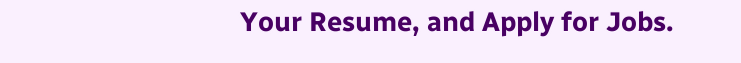Your Resume, and Apply for Jobs.